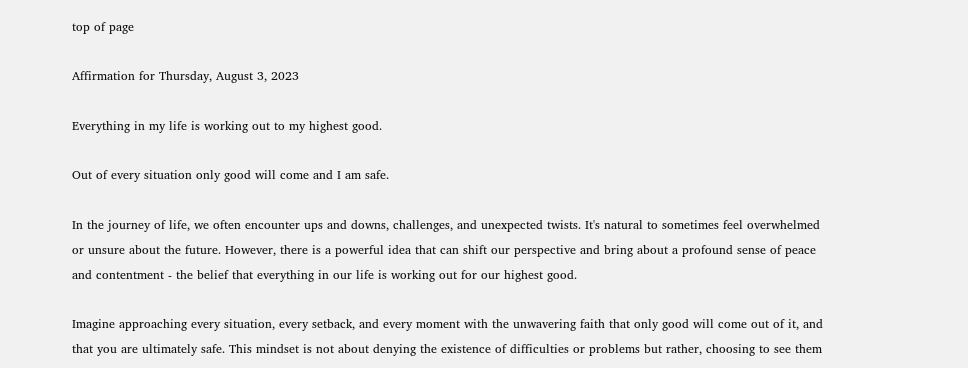top of page

Affirmation for Thursday, August 3, 2023

Everything in my life is working out to my highest good.

Out of every situation only good will come and I am safe.

In the journey of life, we often encounter ups and downs, challenges, and unexpected twists. It's natural to sometimes feel overwhelmed or unsure about the future. However, there is a powerful idea that can shift our perspective and bring about a profound sense of peace and contentment - the belief that everything in our life is working out for our highest good.

Imagine approaching every situation, every setback, and every moment with the unwavering faith that only good will come out of it, and that you are ultimately safe. This mindset is not about denying the existence of difficulties or problems but rather, choosing to see them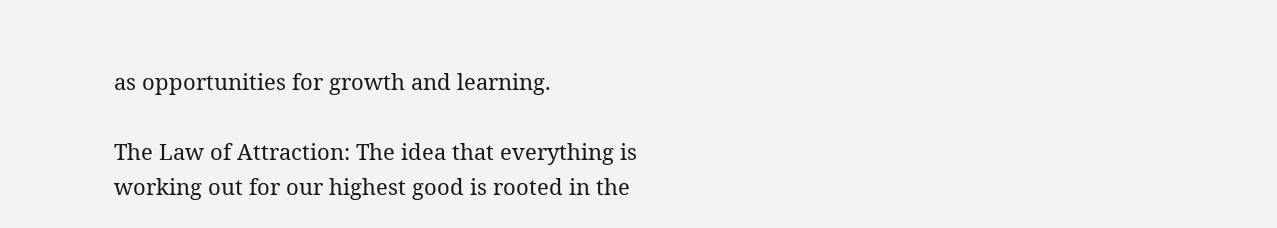as opportunities for growth and learning.

The Law of Attraction: The idea that everything is working out for our highest good is rooted in the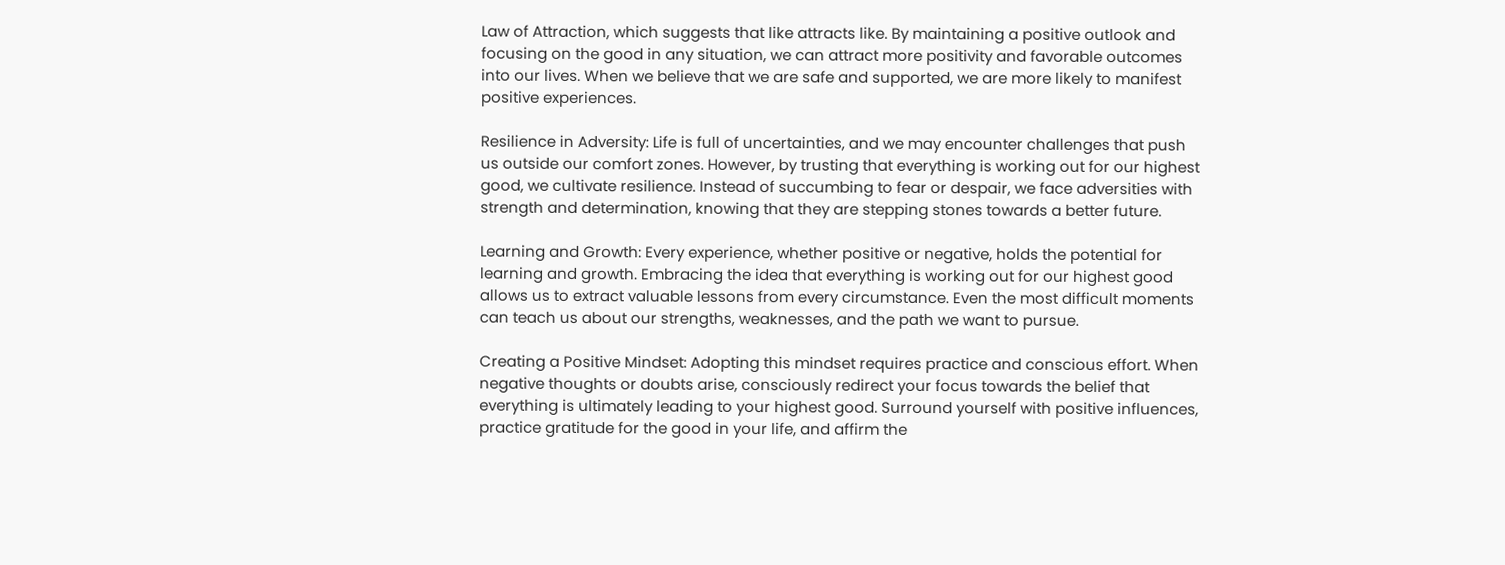Law of Attraction, which suggests that like attracts like. By maintaining a positive outlook and focusing on the good in any situation, we can attract more positivity and favorable outcomes into our lives. When we believe that we are safe and supported, we are more likely to manifest positive experiences.

Resilience in Adversity: Life is full of uncertainties, and we may encounter challenges that push us outside our comfort zones. However, by trusting that everything is working out for our highest good, we cultivate resilience. Instead of succumbing to fear or despair, we face adversities with strength and determination, knowing that they are stepping stones towards a better future.

Learning and Growth: Every experience, whether positive or negative, holds the potential for learning and growth. Embracing the idea that everything is working out for our highest good allows us to extract valuable lessons from every circumstance. Even the most difficult moments can teach us about our strengths, weaknesses, and the path we want to pursue.

Creating a Positive Mindset: Adopting this mindset requires practice and conscious effort. When negative thoughts or doubts arise, consciously redirect your focus towards the belief that everything is ultimately leading to your highest good. Surround yourself with positive influences, practice gratitude for the good in your life, and affirm the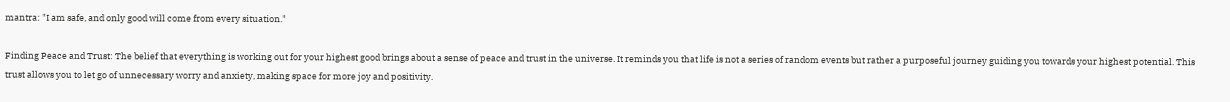mantra: "I am safe, and only good will come from every situation."

Finding Peace and Trust: The belief that everything is working out for your highest good brings about a sense of peace and trust in the universe. It reminds you that life is not a series of random events but rather a purposeful journey guiding you towards your highest potential. This trust allows you to let go of unnecessary worry and anxiety, making space for more joy and positivity.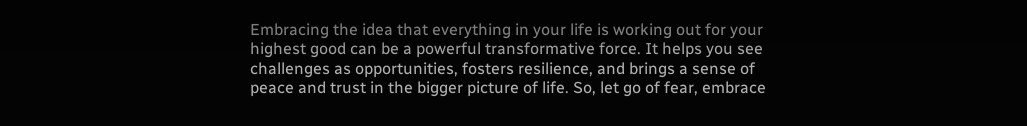Embracing the idea that everything in your life is working out for your highest good can be a powerful transformative force. It helps you see challenges as opportunities, fosters resilience, and brings a sense of peace and trust in the bigger picture of life. So, let go of fear, embrace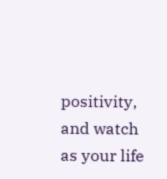positivity, and watch as your life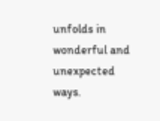unfolds in wonderful and unexpected ways.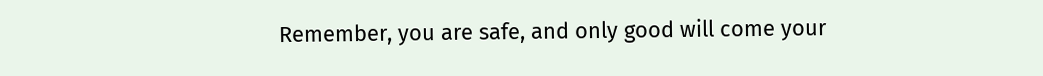Remember, you are safe, and only good will come your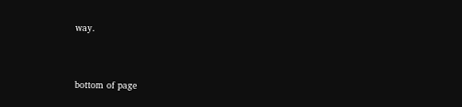way.


bottom of page